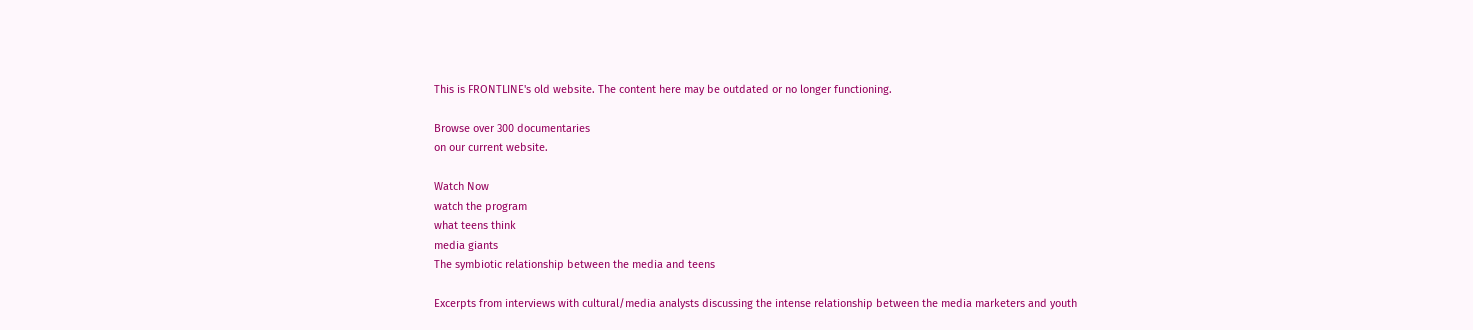This is FRONTLINE's old website. The content here may be outdated or no longer functioning.

Browse over 300 documentaries
on our current website.

Watch Now
watch the program
what teens think
media giants
The symbiotic relationship between the media and teens

Excerpts from interviews with cultural/media analysts discussing the intense relationship between the media marketers and youth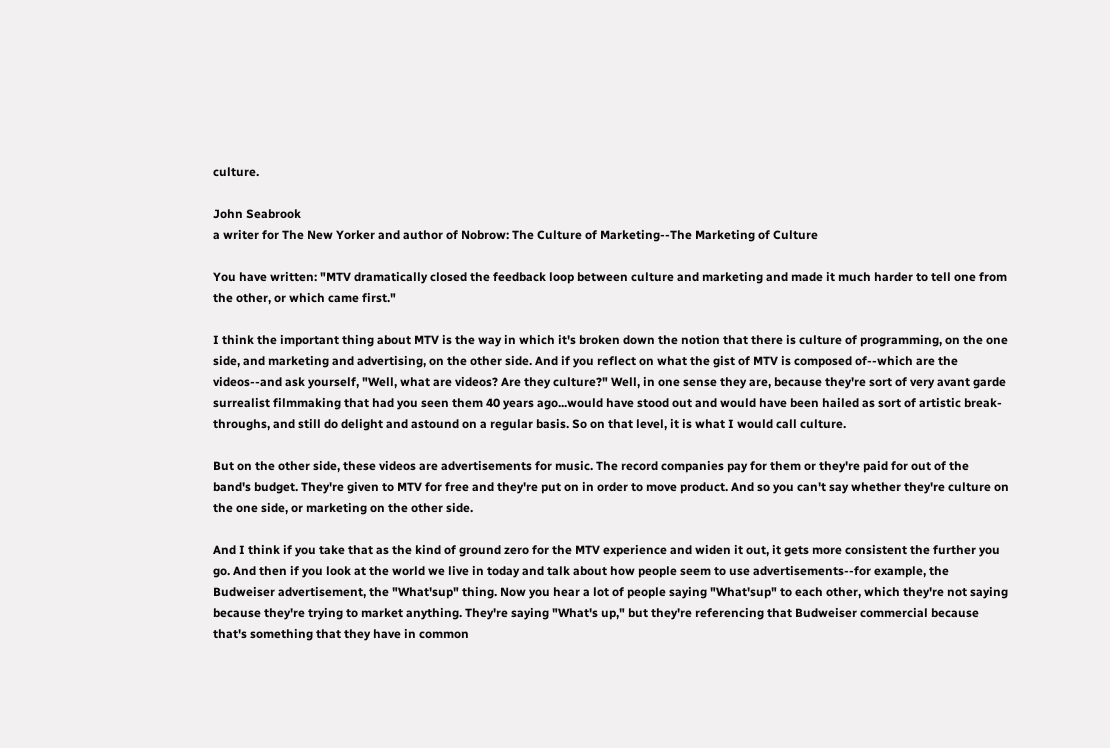culture.

John Seabrook
a writer for The New Yorker and author of Nobrow: The Culture of Marketing--The Marketing of Culture

You have written: "MTV dramatically closed the feedback loop between culture and marketing and made it much harder to tell one from the other, or which came first."

I think the important thing about MTV is the way in which it's broken down the notion that there is culture of programming, on the one side, and marketing and advertising, on the other side. And if you reflect on what the gist of MTV is composed of--which are the videos--and ask yourself, "Well, what are videos? Are they culture?" Well, in one sense they are, because they're sort of very avant garde surrealist filmmaking that had you seen them 40 years ago...would have stood out and would have been hailed as sort of artistic break-throughs, and still do delight and astound on a regular basis. So on that level, it is what I would call culture.

But on the other side, these videos are advertisements for music. The record companies pay for them or they're paid for out of the band's budget. They're given to MTV for free and they're put on in order to move product. And so you can't say whether they're culture on the one side, or marketing on the other side.

And I think if you take that as the kind of ground zero for the MTV experience and widen it out, it gets more consistent the further you go. And then if you look at the world we live in today and talk about how people seem to use advertisements--for example, the Budweiser advertisement, the "What'sup" thing. Now you hear a lot of people saying "What'sup" to each other, which they're not saying because they're trying to market anything. They're saying "What's up," but they're referencing that Budweiser commercial because that's something that they have in common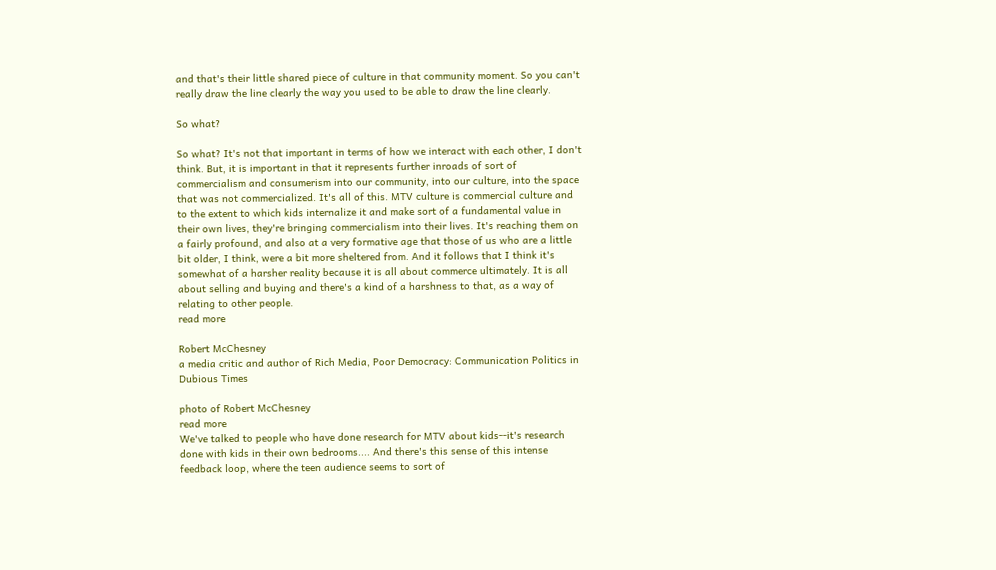and that's their little shared piece of culture in that community moment. So you can't really draw the line clearly the way you used to be able to draw the line clearly.

So what?

So what? It's not that important in terms of how we interact with each other, I don't think. But, it is important in that it represents further inroads of sort of commercialism and consumerism into our community, into our culture, into the space that was not commercialized. It's all of this. MTV culture is commercial culture and to the extent to which kids internalize it and make sort of a fundamental value in their own lives, they're bringing commercialism into their lives. It's reaching them on a fairly profound, and also at a very formative age that those of us who are a little bit older, I think, were a bit more sheltered from. And it follows that I think it's somewhat of a harsher reality because it is all about commerce ultimately. It is all about selling and buying and there's a kind of a harshness to that, as a way of relating to other people.
read more

Robert McChesney
a media critic and author of Rich Media, Poor Democracy: Communication Politics in Dubious Times

photo of Robert McChesney
read more
We've talked to people who have done research for MTV about kids--it's research done with kids in their own bedrooms.... And there's this sense of this intense feedback loop, where the teen audience seems to sort of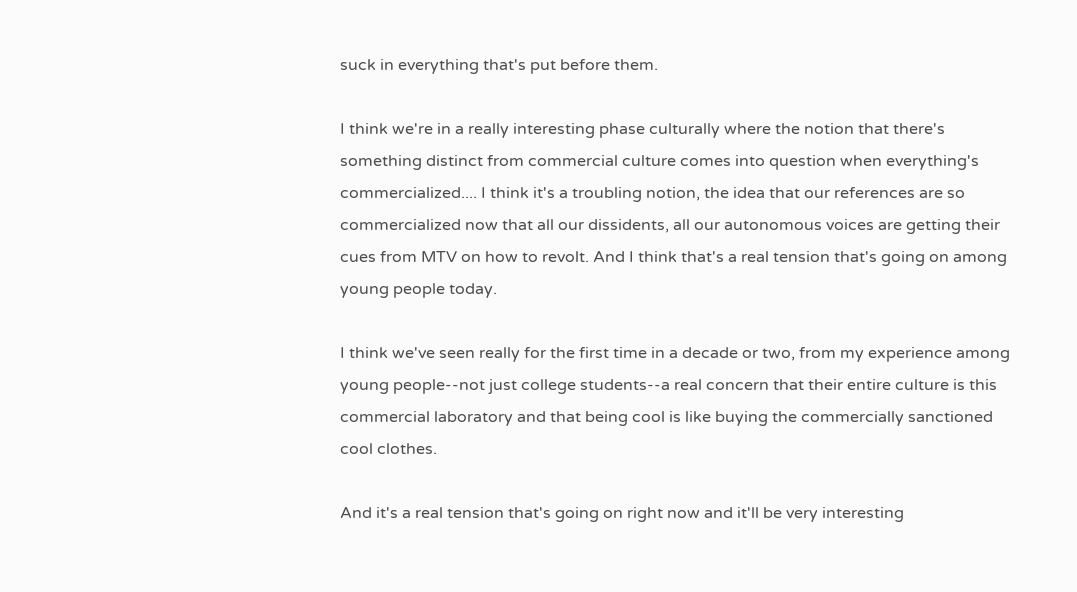suck in everything that's put before them.

I think we're in a really interesting phase culturally where the notion that there's something distinct from commercial culture comes into question when everything's commercialized.... I think it's a troubling notion, the idea that our references are so commercialized now that all our dissidents, all our autonomous voices are getting their cues from MTV on how to revolt. And I think that's a real tension that's going on among young people today.

I think we've seen really for the first time in a decade or two, from my experience among young people--not just college students--a real concern that their entire culture is this commercial laboratory and that being cool is like buying the commercially sanctioned cool clothes.

And it's a real tension that's going on right now and it'll be very interesting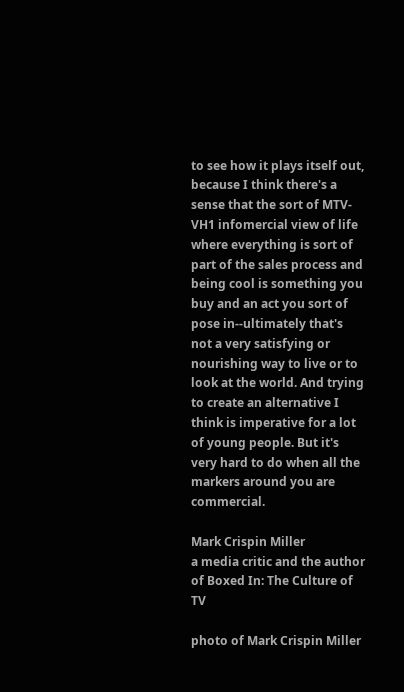to see how it plays itself out, because I think there's a sense that the sort of MTV-VH1 infomercial view of life where everything is sort of part of the sales process and being cool is something you buy and an act you sort of pose in--ultimately that's not a very satisfying or nourishing way to live or to look at the world. And trying to create an alternative I think is imperative for a lot of young people. But it's very hard to do when all the markers around you are commercial.

Mark Crispin Miller
a media critic and the author of Boxed In: The Culture of TV

photo of Mark Crispin Miller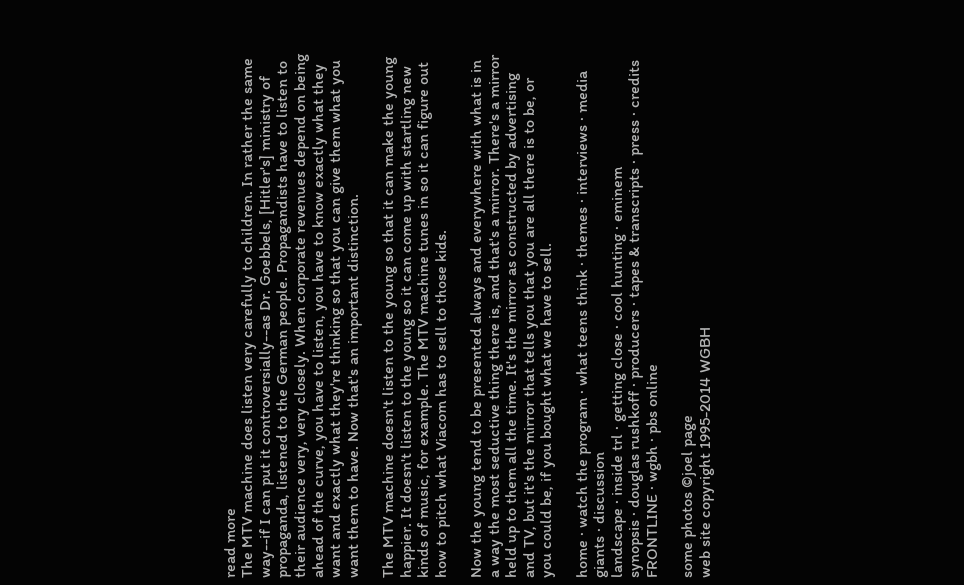read more
The MTV machine does listen very carefully to children. In rather the same way--if I can put it controversially--as Dr. Goebbels, [Hitler's] ministry of propaganda, listened to the German people. Propagandists have to listen to their audience very, very closely. When corporate revenues depend on being ahead of the curve, you have to listen, you have to know exactly what they want and exactly what they're thinking so that you can give them what you want them to have. Now that's an important distinction.

The MTV machine doesn't listen to the young so that it can make the young happier. It doesn't listen to the young so it can come up with startling new kinds of music, for example. The MTV machine tunes in so it can figure out how to pitch what Viacom has to sell to those kids.

Now the young tend to be presented always and everywhere with what is in a way the most seductive thing there is, and that's a mirror. There's a mirror held up to them all the time. It's the mirror as constructed by advertising and TV, but it's the mirror that tells you that you are all there is to be, or you could be, if you bought what we have to sell.

home · watch the program · what teens think · themes · interviews · media giants · discussion
landscape · inside trl · getting close · cool hunting · eminem
synopsis · douglas rushkoff · producers · tapes & transcripts · press · credits
FRONTLINE · wgbh · pbs online

some photos ©joel page
web site copyright 1995-2014 WGBH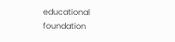educational foundation